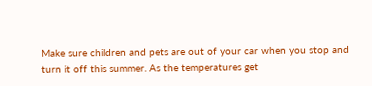Make sure children and pets are out of your car when you stop and turn it off this summer. As the temperatures get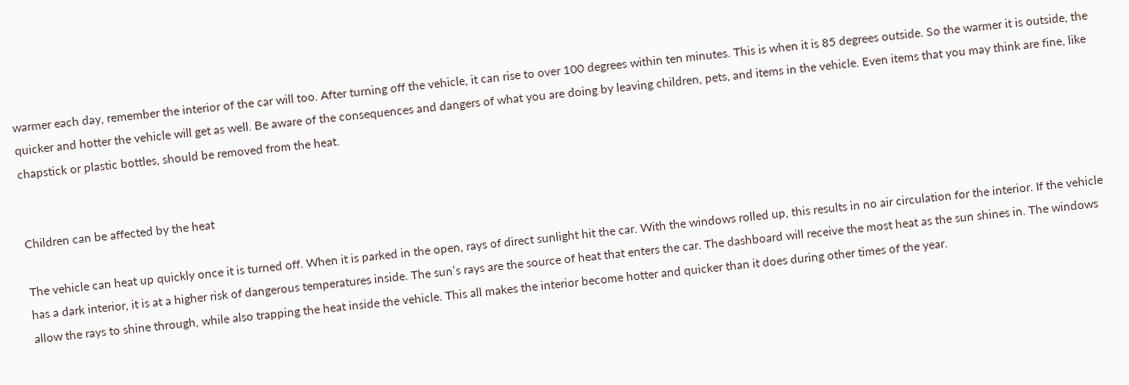warmer each day, remember the interior of the car will too. After turning off the vehicle, it can rise to over 100 degrees within ten minutes. This is when it is 85 degrees outside. So the warmer it is outside, the quicker and hotter the vehicle will get as well. Be aware of the consequences and dangers of what you are doing by leaving children, pets, and items in the vehicle. Even items that you may think are fine, like chapstick or plastic bottles, should be removed from the heat.


Children can be affected by the heat

The vehicle can heat up quickly once it is turned off. When it is parked in the open, rays of direct sunlight hit the car. With the windows rolled up, this results in no air circulation for the interior. If the vehicle has a dark interior, it is at a higher risk of dangerous temperatures inside. The sun’s rays are the source of heat that enters the car. The dashboard will receive the most heat as the sun shines in. The windows allow the rays to shine through, while also trapping the heat inside the vehicle. This all makes the interior become hotter and quicker than it does during other times of the year.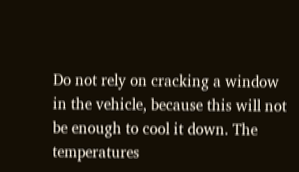Do not rely on cracking a window in the vehicle, because this will not be enough to cool it down. The temperatures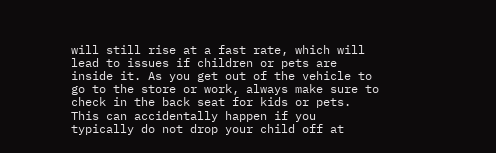will still rise at a fast rate, which will lead to issues if children or pets are inside it. As you get out of the vehicle to go to the store or work, always make sure to check in the back seat for kids or pets. This can accidentally happen if you typically do not drop your child off at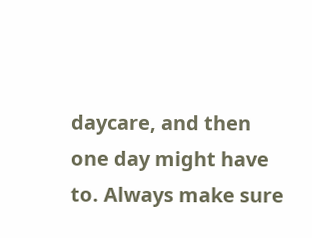daycare, and then one day might have to. Always make sure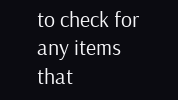to check for any items that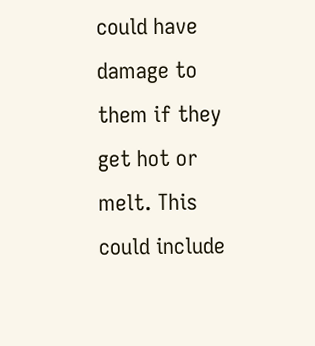could have damage to them if they get hot or melt. This could include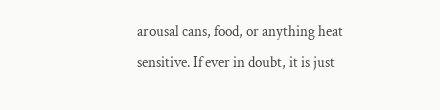arousal cans, food, or anything heat sensitive. If ever in doubt, it is just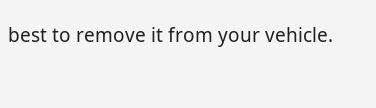best to remove it from your vehicle.